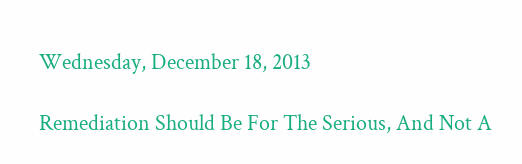Wednesday, December 18, 2013

Remediation Should Be For The Serious, And Not A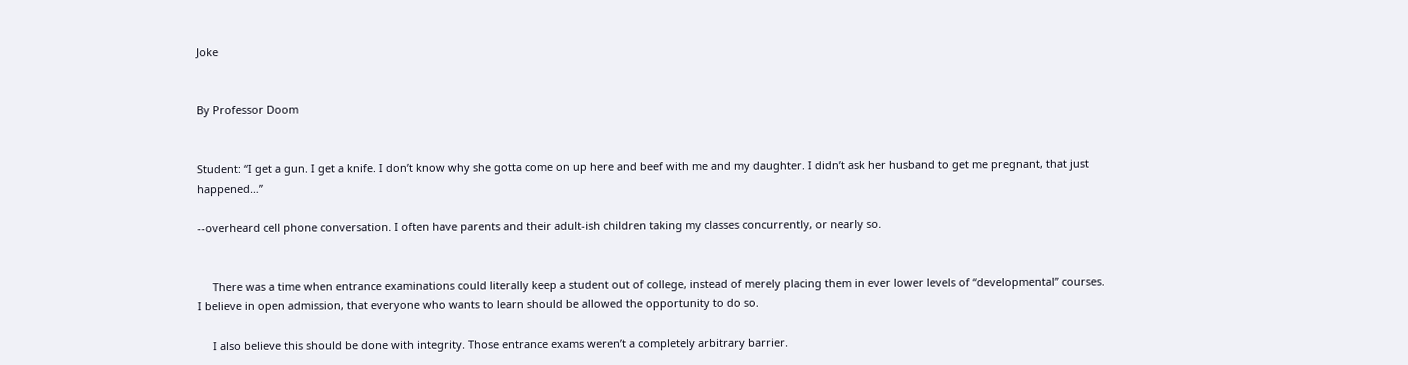Joke


By Professor Doom


Student: “I get a gun. I get a knife. I don’t know why she gotta come on up here and beef with me and my daughter. I didn’t ask her husband to get me pregnant, that just happened…”

--overheard cell phone conversation. I often have parents and their adult-ish children taking my classes concurrently, or nearly so.


     There was a time when entrance examinations could literally keep a student out of college, instead of merely placing them in ever lower levels of “developmental” courses. I believe in open admission, that everyone who wants to learn should be allowed the opportunity to do so.

     I also believe this should be done with integrity. Those entrance exams weren’t a completely arbitrary barrier.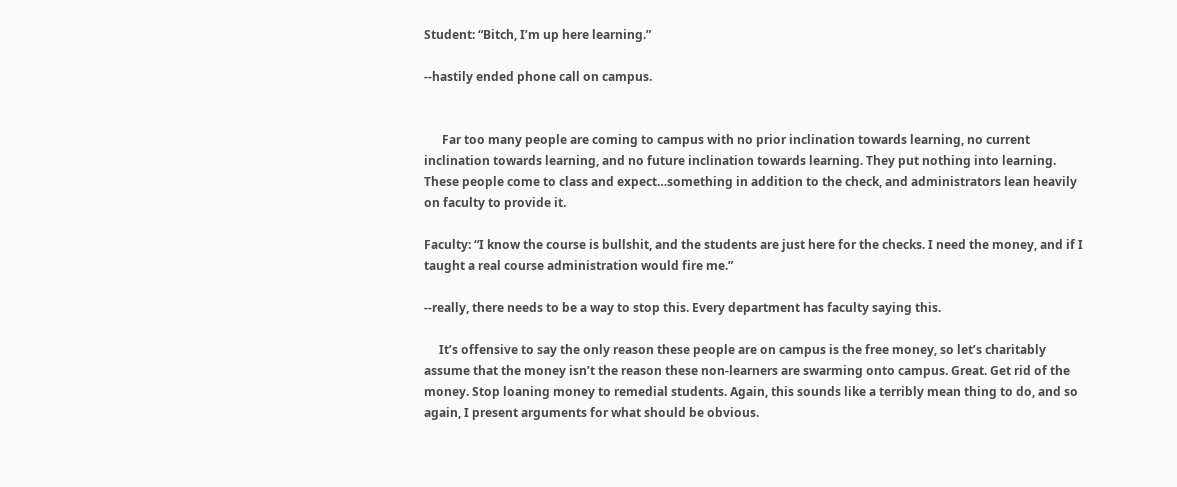Student: “Bitch, I’m up here learning.”

--hastily ended phone call on campus.


      Far too many people are coming to campus with no prior inclination towards learning, no current inclination towards learning, and no future inclination towards learning. They put nothing into learning. These people come to class and expect…something in addition to the check, and administrators lean heavily on faculty to provide it.

Faculty: “I know the course is bullshit, and the students are just here for the checks. I need the money, and if I taught a real course administration would fire me.”

--really, there needs to be a way to stop this. Every department has faculty saying this.

     It’s offensive to say the only reason these people are on campus is the free money, so let’s charitably assume that the money isn’t the reason these non-learners are swarming onto campus. Great. Get rid of the money. Stop loaning money to remedial students. Again, this sounds like a terribly mean thing to do, and so again, I present arguments for what should be obvious.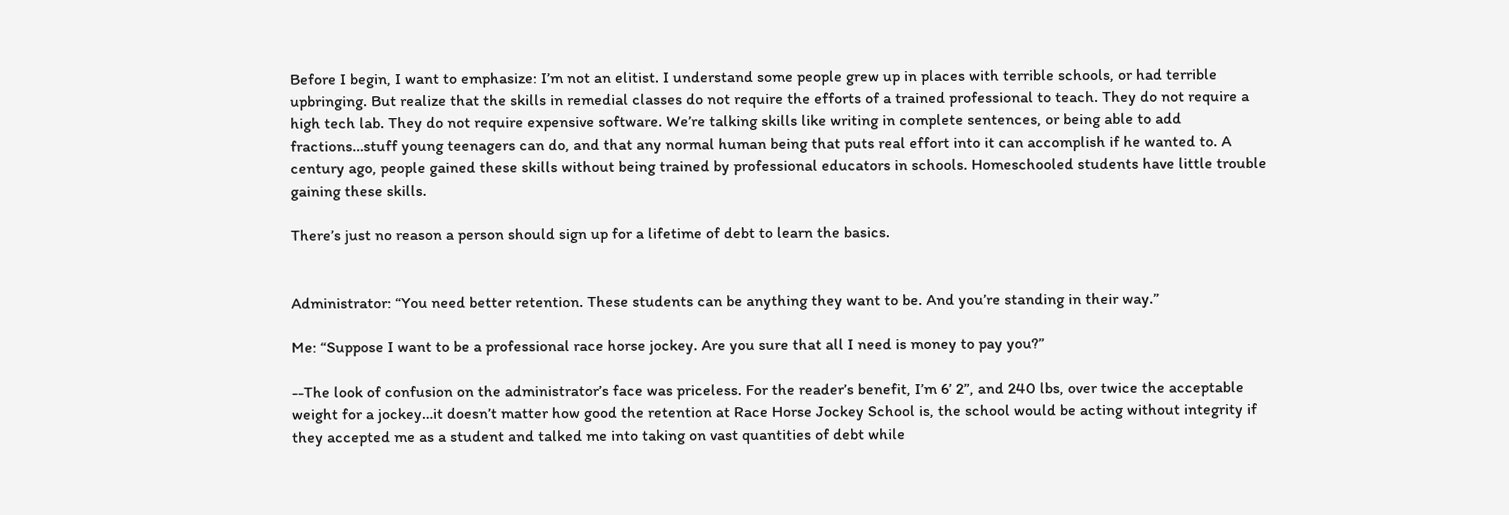Before I begin, I want to emphasize: I’m not an elitist. I understand some people grew up in places with terrible schools, or had terrible upbringing. But realize that the skills in remedial classes do not require the efforts of a trained professional to teach. They do not require a high tech lab. They do not require expensive software. We’re talking skills like writing in complete sentences, or being able to add fractions…stuff young teenagers can do, and that any normal human being that puts real effort into it can accomplish if he wanted to. A century ago, people gained these skills without being trained by professional educators in schools. Homeschooled students have little trouble gaining these skills.

There’s just no reason a person should sign up for a lifetime of debt to learn the basics.


Administrator: “You need better retention. These students can be anything they want to be. And you’re standing in their way.”

Me: “Suppose I want to be a professional race horse jockey. Are you sure that all I need is money to pay you?”

--The look of confusion on the administrator’s face was priceless. For the reader’s benefit, I’m 6’ 2”, and 240 lbs, over twice the acceptable weight for a jockey…it doesn’t matter how good the retention at Race Horse Jockey School is, the school would be acting without integrity if they accepted me as a student and talked me into taking on vast quantities of debt while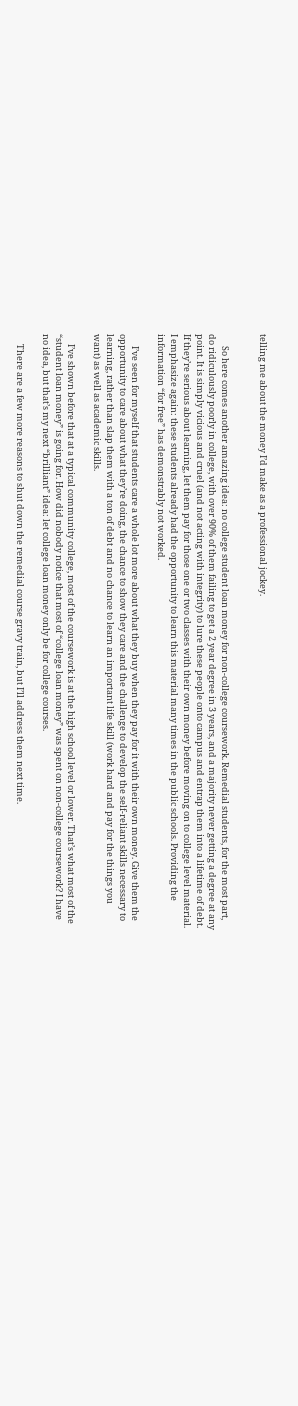telling me about the money I’d make as a professional jockey.


      So here comes another amazing idea: no college student loan money for non-college coursework. Remedial students, for the most part, do ridiculously poorly in college, with over 90% of them failing to get a 2 year degree in 3 years, and a majority never getting a degree at any point. It is simply vicious and cruel (and not acting with integrity) to lure these people onto campus and entrap them into a lifetime of debt. If they’re serious about learning, let them pay for those one or two classes with their own money before moving on to college level material. I emphasize again: these students already had the opportunity to learn this material many times in the public schools. Providing the information “for free” has demonstrably not worked.

      I’ve seen for myself that students care a whole lot more about what they buy when they pay for it with their own money. Give them the opportunity to care about what they’re doing, the chance to show they care and the challenge to develop the self-reliant skills necessary to learning, rather than slap them with a ton of debt and no chance to learn an important life skill (work hard and pay for the things you want) as well as academic skills.

     I’ve shown before that at a typical community college, most of the coursework is at the high school level or lower. That’s what most of the “student loan money” is going for. How did nobody notice that most of “college loan money” was spent on non-college coursework? I have no idea, but that’s my next “brilliant” idea: let college loan money only be for college courses.

     There are a few more reasons to shut down the remedial course gravy train, but I’ll address them next time.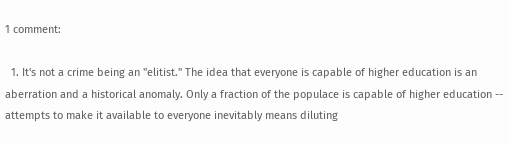1 comment:

  1. It's not a crime being an "elitist." The idea that everyone is capable of higher education is an aberration and a historical anomaly. Only a fraction of the populace is capable of higher education -- attempts to make it available to everyone inevitably means diluting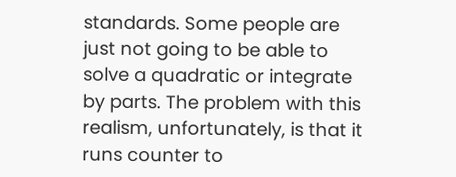standards. Some people are just not going to be able to solve a quadratic or integrate by parts. The problem with this realism, unfortunately, is that it runs counter to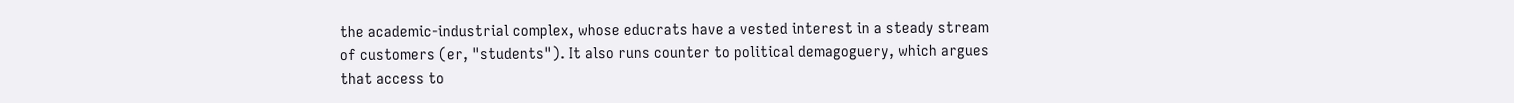the academic-industrial complex, whose educrats have a vested interest in a steady stream of customers (er, "students"). It also runs counter to political demagoguery, which argues that access to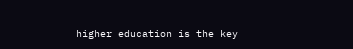higher education is the key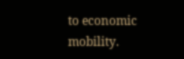to economic mobility.